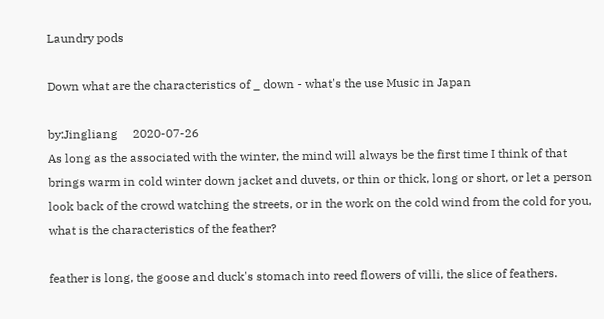Laundry pods

Down what are the characteristics of _ down - what's the use Music in Japan

by:Jingliang     2020-07-26
As long as the associated with the winter, the mind will always be the first time I think of that brings warm in cold winter down jacket and duvets, or thin or thick, long or short, or let a person look back of the crowd watching the streets, or in the work on the cold wind from the cold for you, what is the characteristics of the feather?

feather is long, the goose and duck's stomach into reed flowers of villi, the slice of feathers.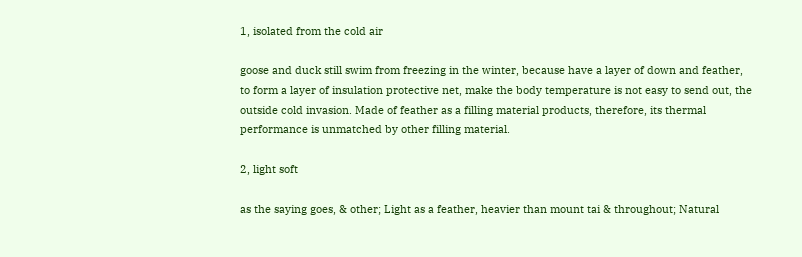1, isolated from the cold air

goose and duck still swim from freezing in the winter, because have a layer of down and feather, to form a layer of insulation protective net, make the body temperature is not easy to send out, the outside cold invasion. Made of feather as a filling material products, therefore, its thermal performance is unmatched by other filling material.

2, light soft

as the saying goes, & other; Light as a feather, heavier than mount tai & throughout; Natural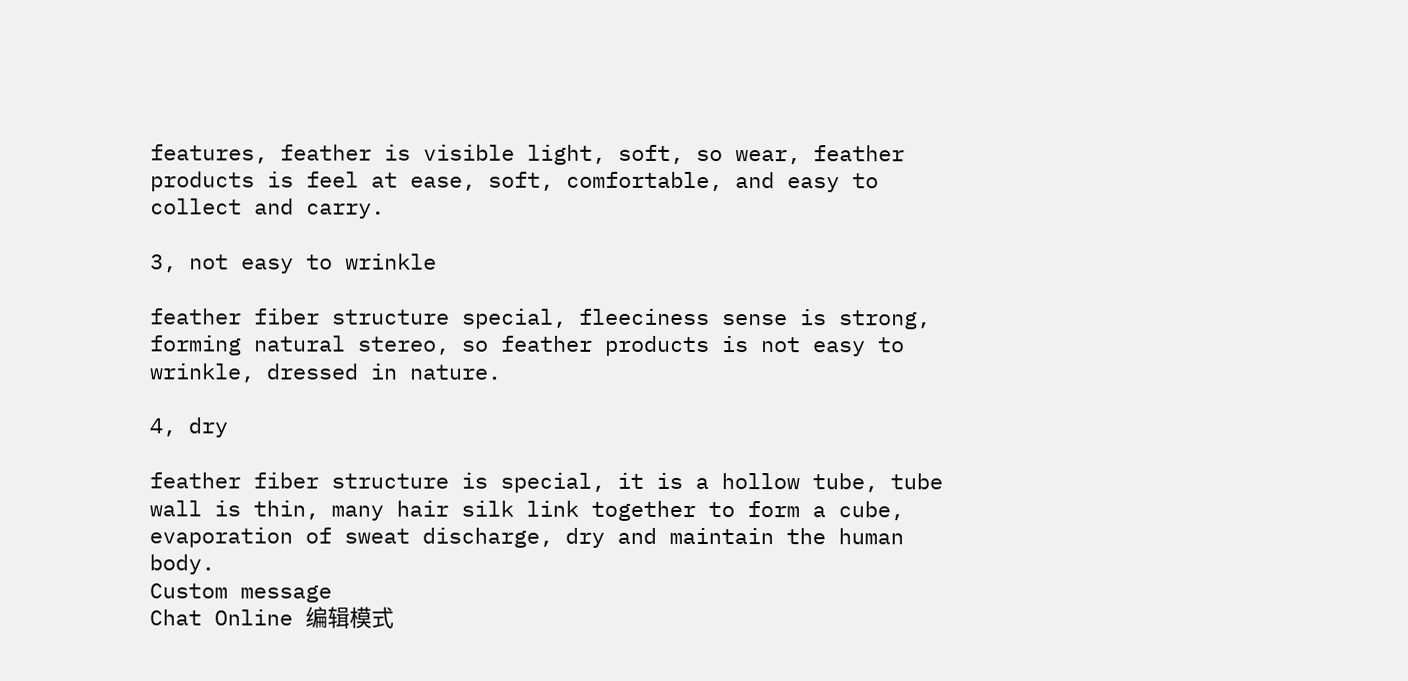features, feather is visible light, soft, so wear, feather products is feel at ease, soft, comfortable, and easy to collect and carry.

3, not easy to wrinkle

feather fiber structure special, fleeciness sense is strong, forming natural stereo, so feather products is not easy to wrinkle, dressed in nature.

4, dry

feather fiber structure is special, it is a hollow tube, tube wall is thin, many hair silk link together to form a cube, evaporation of sweat discharge, dry and maintain the human body.
Custom message
Chat Online 编辑模式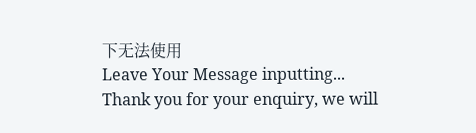下无法使用
Leave Your Message inputting...
Thank you for your enquiry, we will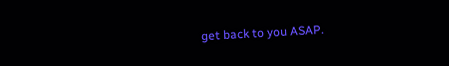get back to you ASAP.